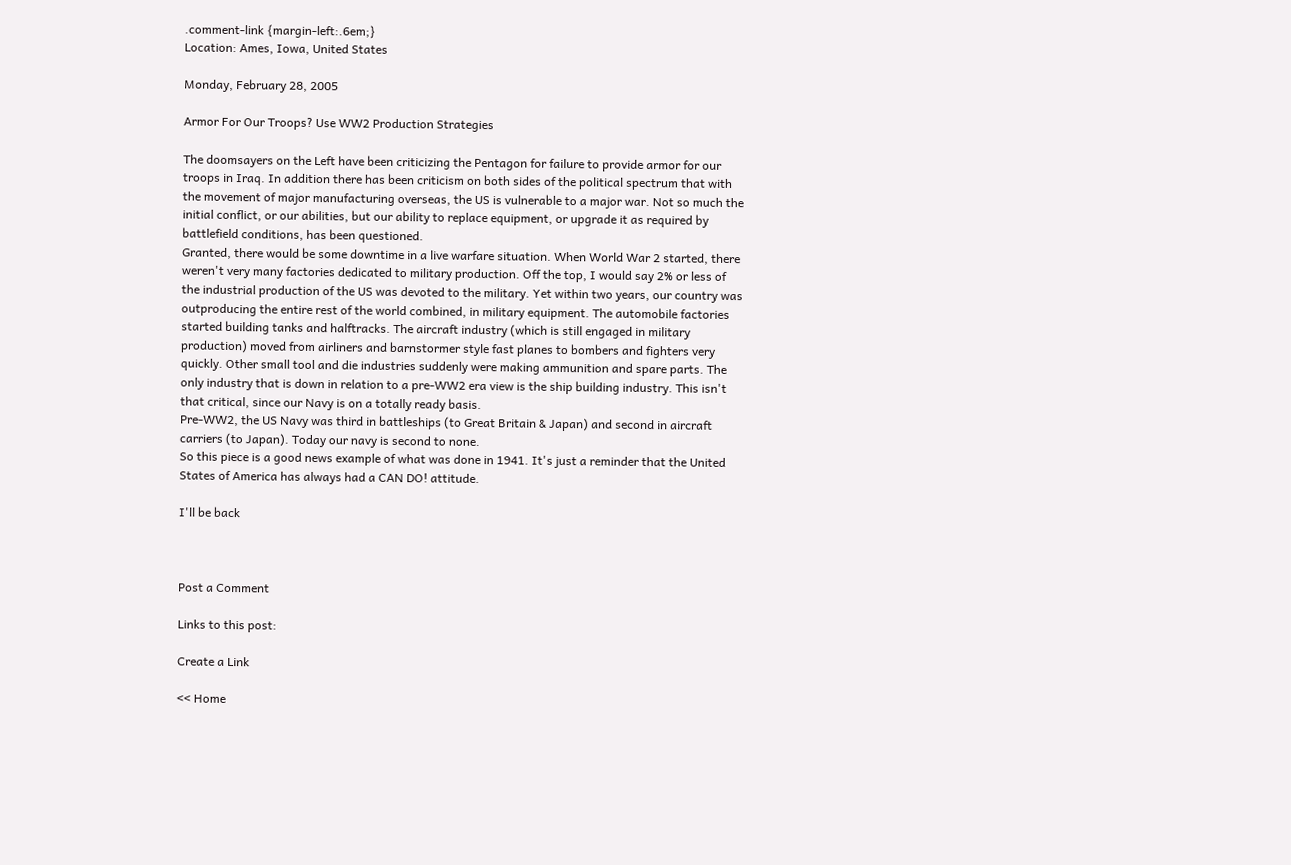.comment-link {margin-left:.6em;}
Location: Ames, Iowa, United States

Monday, February 28, 2005

Armor For Our Troops? Use WW2 Production Strategies

The doomsayers on the Left have been criticizing the Pentagon for failure to provide armor for our troops in Iraq. In addition there has been criticism on both sides of the political spectrum that with the movement of major manufacturing overseas, the US is vulnerable to a major war. Not so much the initial conflict, or our abilities, but our ability to replace equipment, or upgrade it as required by battlefield conditions, has been questioned.
Granted, there would be some downtime in a live warfare situation. When World War 2 started, there weren't very many factories dedicated to military production. Off the top, I would say 2% or less of the industrial production of the US was devoted to the military. Yet within two years, our country was outproducing the entire rest of the world combined, in military equipment. The automobile factories started building tanks and halftracks. The aircraft industry (which is still engaged in military production) moved from airliners and barnstormer style fast planes to bombers and fighters very quickly. Other small tool and die industries suddenly were making ammunition and spare parts. The only industry that is down in relation to a pre-WW2 era view is the ship building industry. This isn't that critical, since our Navy is on a totally ready basis.
Pre-WW2, the US Navy was third in battleships (to Great Britain & Japan) and second in aircraft carriers (to Japan). Today our navy is second to none.
So this piece is a good news example of what was done in 1941. It's just a reminder that the United States of America has always had a CAN DO! attitude.

I'll be back



Post a Comment

Links to this post:

Create a Link

<< Home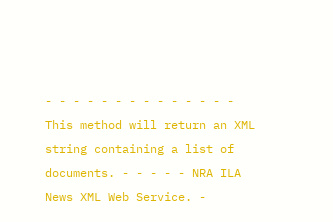- - - - - - - - - - - - - - This method will return an XML string containing a list of documents. - - - - - NRA ILA News XML Web Service. -